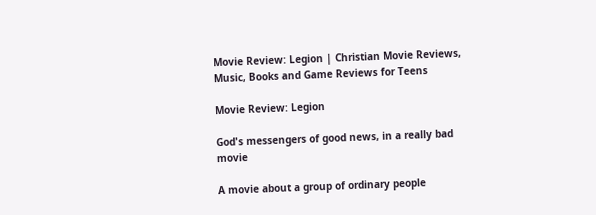Movie Review: Legion | Christian Movie Reviews, Music, Books and Game Reviews for Teens

Movie Review: Legion

God's messengers of good news, in a really bad movie

A movie about a group of ordinary people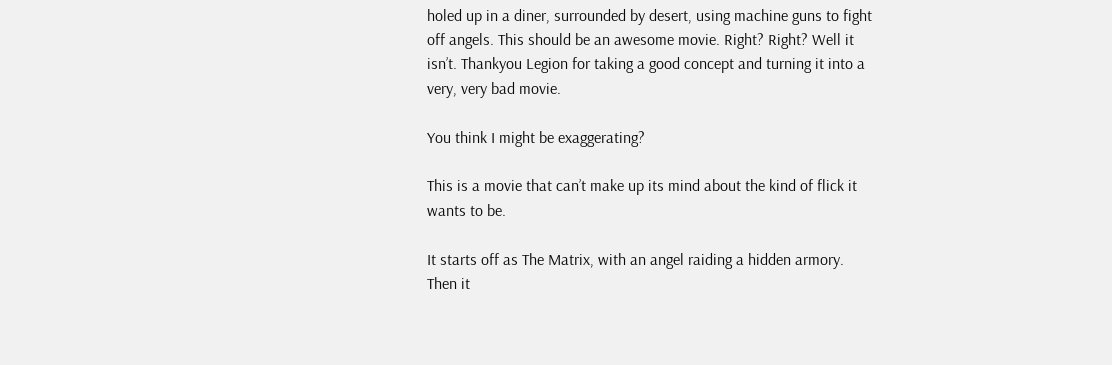holed up in a diner, surrounded by desert, using machine guns to fight off angels. This should be an awesome movie. Right? Right? Well it isn’t. Thankyou Legion for taking a good concept and turning it into a very, very bad movie.

You think I might be exaggerating?

This is a movie that can’t make up its mind about the kind of flick it wants to be.

It starts off as The Matrix, with an angel raiding a hidden armory. Then it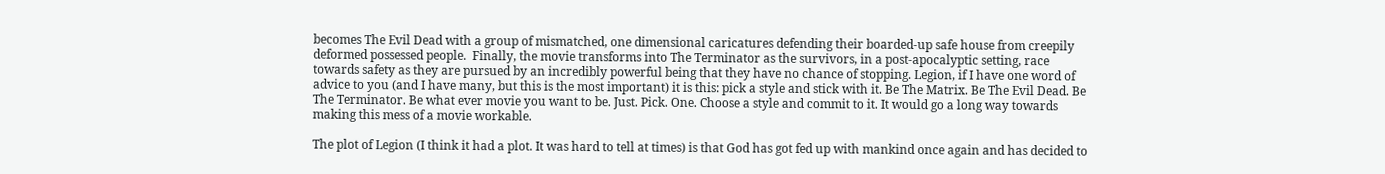becomes The Evil Dead with a group of mismatched, one dimensional caricatures defending their boarded-up safe house from creepily deformed possessed people.  Finally, the movie transforms into The Terminator as the survivors, in a post-apocalyptic setting, race towards safety as they are pursued by an incredibly powerful being that they have no chance of stopping. Legion, if I have one word of advice to you (and I have many, but this is the most important) it is this: pick a style and stick with it. Be The Matrix. Be The Evil Dead. Be The Terminator. Be what ever movie you want to be. Just. Pick. One. Choose a style and commit to it. It would go a long way towards making this mess of a movie workable.

The plot of Legion (I think it had a plot. It was hard to tell at times) is that God has got fed up with mankind once again and has decided to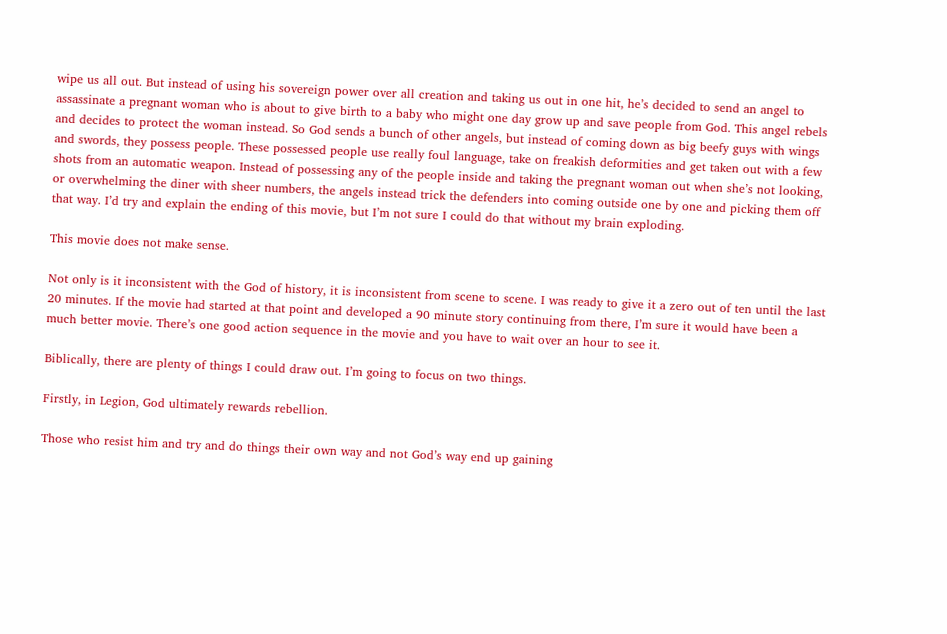wipe us all out. But instead of using his sovereign power over all creation and taking us out in one hit, he’s decided to send an angel to assassinate a pregnant woman who is about to give birth to a baby who might one day grow up and save people from God. This angel rebels and decides to protect the woman instead. So God sends a bunch of other angels, but instead of coming down as big beefy guys with wings and swords, they possess people. These possessed people use really foul language, take on freakish deformities and get taken out with a few shots from an automatic weapon. Instead of possessing any of the people inside and taking the pregnant woman out when she’s not looking, or overwhelming the diner with sheer numbers, the angels instead trick the defenders into coming outside one by one and picking them off that way. I’d try and explain the ending of this movie, but I’m not sure I could do that without my brain exploding.

This movie does not make sense.

Not only is it inconsistent with the God of history, it is inconsistent from scene to scene. I was ready to give it a zero out of ten until the last 20 minutes. If the movie had started at that point and developed a 90 minute story continuing from there, I’m sure it would have been a much better movie. There’s one good action sequence in the movie and you have to wait over an hour to see it.

Biblically, there are plenty of things I could draw out. I’m going to focus on two things.

Firstly, in Legion, God ultimately rewards rebellion.

Those who resist him and try and do things their own way and not God’s way end up gaining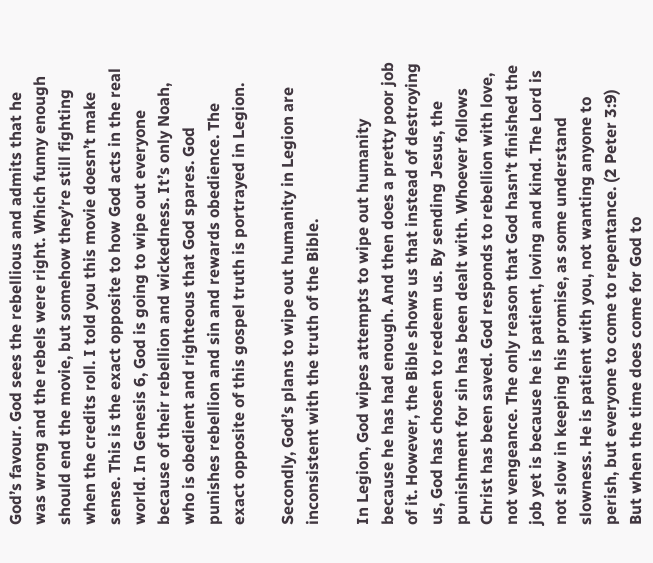God’s favour. God sees the rebellious and admits that he was wrong and the rebels were right. Which funny enough should end the movie, but somehow they’re still fighting when the credits roll. I told you this movie doesn’t make sense. This is the exact opposite to how God acts in the real world. In Genesis 6, God is going to wipe out everyone because of their rebellion and wickedness. It’s only Noah, who is obedient and righteous that God spares. God punishes rebellion and sin and rewards obedience. The exact opposite of this gospel truth is portrayed in Legion.

Secondly, God’s plans to wipe out humanity in Legion are inconsistent with the truth of the Bible.

In Legion, God wipes attempts to wipe out humanity because he has had enough. And then does a pretty poor job of it. However, the Bible shows us that instead of destroying us, God has chosen to redeem us. By sending Jesus, the punishment for sin has been dealt with. Whoever follows Christ has been saved. God responds to rebellion with love, not vengeance. The only reason that God hasn’t finished the job yet is because he is patient, loving and kind. The Lord is not slow in keeping his promise, as some understand slowness. He is patient with you, not wanting anyone to perish, but everyone to come to repentance. (2 Peter 3:9) But when the time does come for God to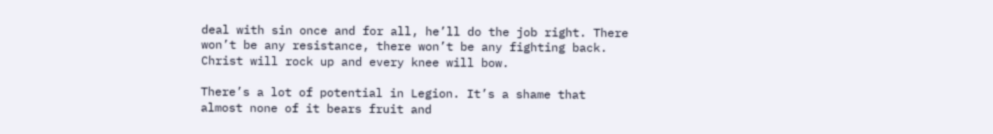deal with sin once and for all, he’ll do the job right. There won’t be any resistance, there won’t be any fighting back. Christ will rock up and every knee will bow.

There’s a lot of potential in Legion. It’s a shame that almost none of it bears fruit and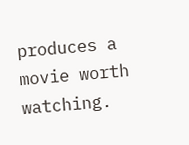produces a movie worth watching.